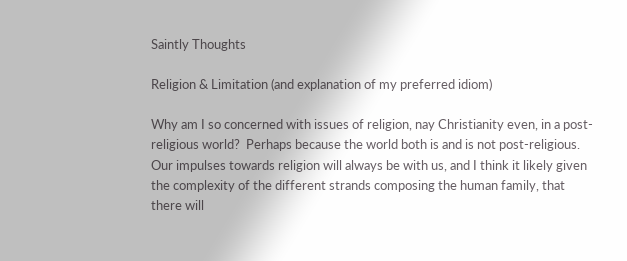Saintly Thoughts

Religion & Limitation (and explanation of my preferred idiom)

Why am I so concerned with issues of religion, nay Christianity even, in a post-religious world?  Perhaps because the world both is and is not post-religious.  Our impulses towards religion will always be with us, and I think it likely given the complexity of the different strands composing the human family, that there will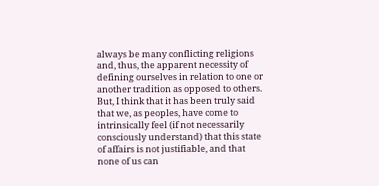always be many conflicting religions and, thus, the apparent necessity of defining ourselves in relation to one or another tradition as opposed to others.  But, I think that it has been truly said that we, as peoples, have come to intrinsically feel (if not necessarily consciously understand) that this state of affairs is not justifiable, and that none of us can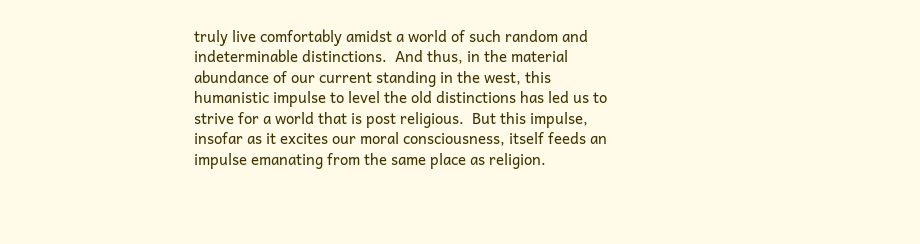truly live comfortably amidst a world of such random and indeterminable distinctions.  And thus, in the material abundance of our current standing in the west, this humanistic impulse to level the old distinctions has led us to strive for a world that is post religious.  But this impulse, insofar as it excites our moral consciousness, itself feeds an impulse emanating from the same place as religion.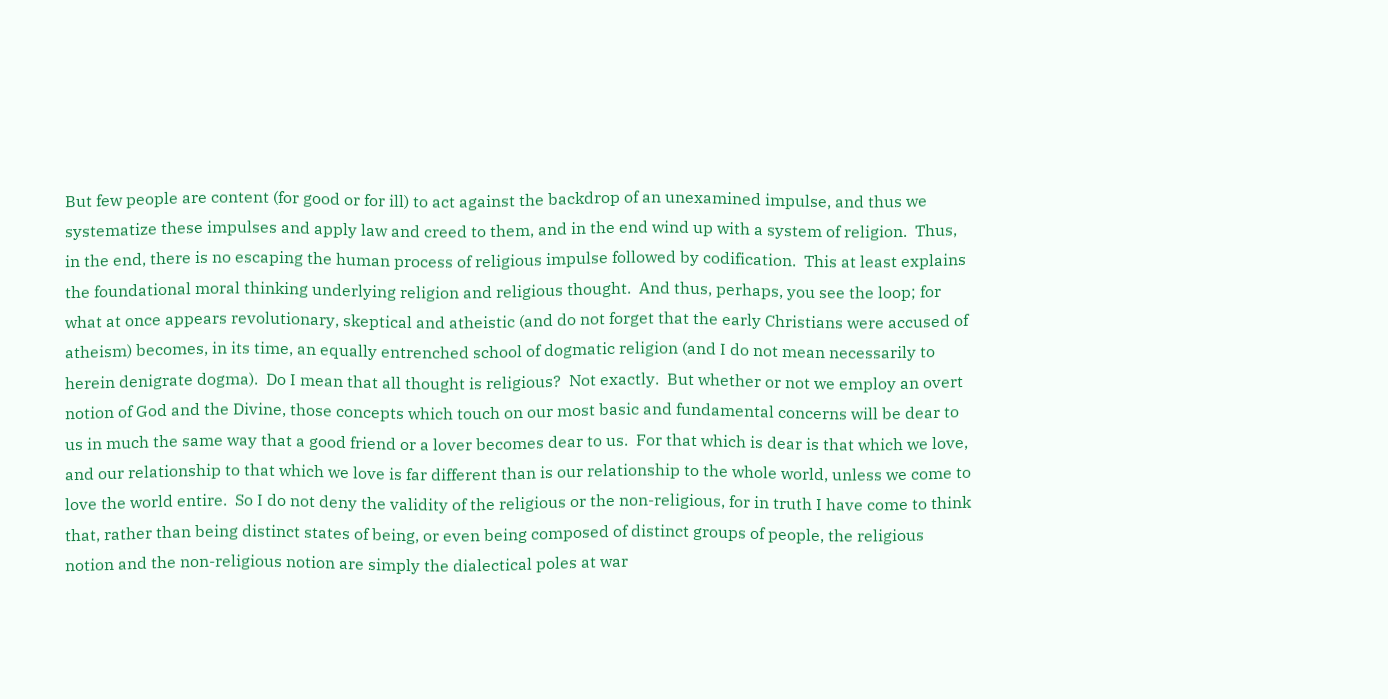But few people are content (for good or for ill) to act against the backdrop of an unexamined impulse, and thus we systematize these impulses and apply law and creed to them, and in the end wind up with a system of religion.  Thus, in the end, there is no escaping the human process of religious impulse followed by codification.  This at least explains the foundational moral thinking underlying religion and religious thought.  And thus, perhaps, you see the loop; for what at once appears revolutionary, skeptical and atheistic (and do not forget that the early Christians were accused of atheism) becomes, in its time, an equally entrenched school of dogmatic religion (and I do not mean necessarily to herein denigrate dogma).  Do I mean that all thought is religious?  Not exactly.  But whether or not we employ an overt notion of God and the Divine, those concepts which touch on our most basic and fundamental concerns will be dear to us in much the same way that a good friend or a lover becomes dear to us.  For that which is dear is that which we love, and our relationship to that which we love is far different than is our relationship to the whole world, unless we come to love the world entire.  So I do not deny the validity of the religious or the non-religious, for in truth I have come to think that, rather than being distinct states of being, or even being composed of distinct groups of people, the religious notion and the non-religious notion are simply the dialectical poles at war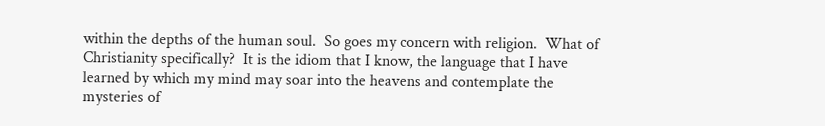within the depths of the human soul.  So goes my concern with religion.  What of Christianity specifically?  It is the idiom that I know, the language that I have learned by which my mind may soar into the heavens and contemplate the mysteries of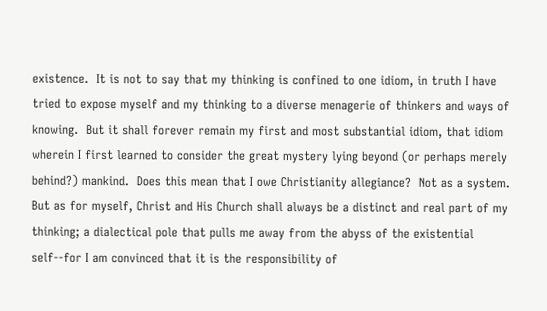existence.  It is not to say that my thinking is confined to one idiom, in truth I have tried to expose myself and my thinking to a diverse menagerie of thinkers and ways of knowing.  But it shall forever remain my first and most substantial idiom, that idiom wherein I first learned to consider the great mystery lying beyond (or perhaps merely behind?) mankind.  Does this mean that I owe Christianity allegiance?  Not as a system.  But as for myself, Christ and His Church shall always be a distinct and real part of my thinking; a dialectical pole that pulls me away from the abyss of the existential self--for I am convinced that it is the responsibility of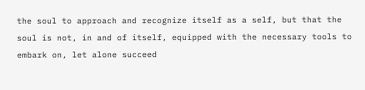the soul to approach and recognize itself as a self, but that the soul is not, in and of itself, equipped with the necessary tools to embark on, let alone succeed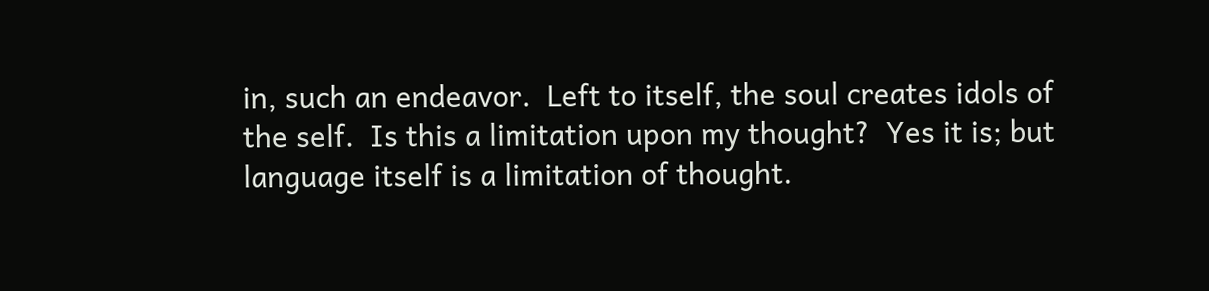in, such an endeavor.  Left to itself, the soul creates idols of the self.  Is this a limitation upon my thought?  Yes it is; but language itself is a limitation of thought.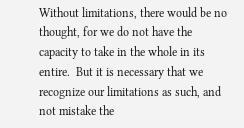Without limitations, there would be no thought, for we do not have the capacity to take in the whole in its entire.  But it is necessary that we recognize our limitations as such, and not mistake the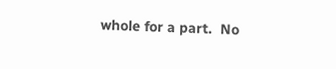whole for a part.  No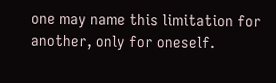one may name this limitation for another, only for oneself.